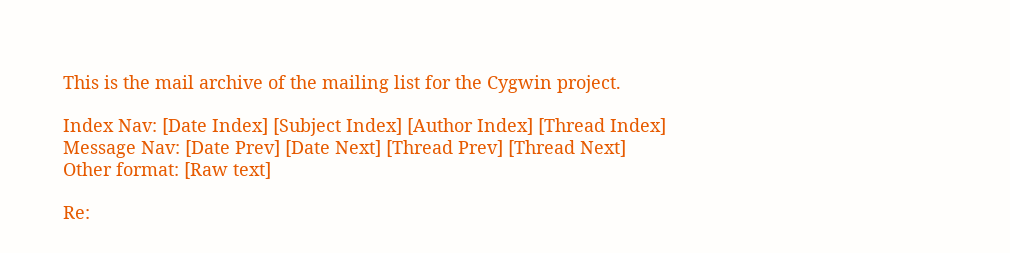This is the mail archive of the mailing list for the Cygwin project.

Index Nav: [Date Index] [Subject Index] [Author Index] [Thread Index]
Message Nav: [Date Prev] [Date Next] [Thread Prev] [Thread Next]
Other format: [Raw text]

Re: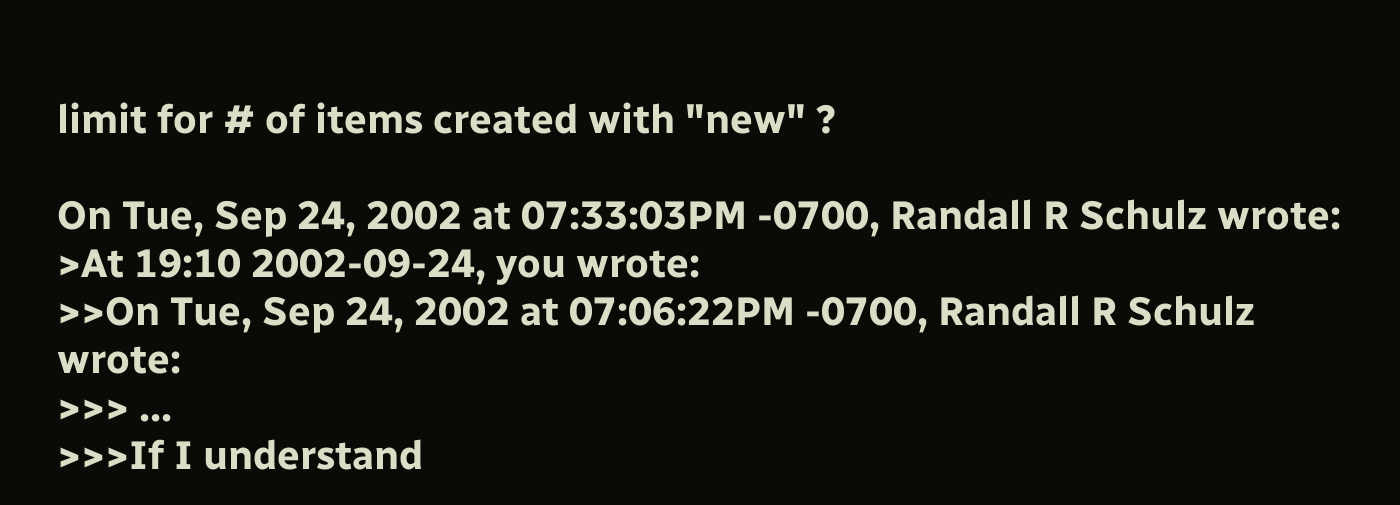limit for # of items created with "new" ?

On Tue, Sep 24, 2002 at 07:33:03PM -0700, Randall R Schulz wrote:
>At 19:10 2002-09-24, you wrote:
>>On Tue, Sep 24, 2002 at 07:06:22PM -0700, Randall R Schulz wrote:
>>> ...
>>>If I understand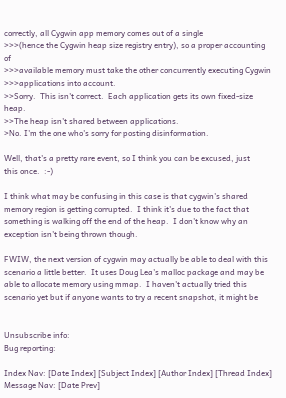correctly, all Cygwin app memory comes out of a single
>>>(hence the Cygwin heap size registry entry), so a proper accounting of
>>>available memory must take the other concurrently executing Cygwin
>>>applications into account.
>>Sorry.  This isn't correct.  Each application gets its own fixed-size heap.
>>The heap isn't shared between applications.
>No. I'm the one who's sorry for posting disinformation.

Well, that's a pretty rare event, so I think you can be excused, just
this once.  :-)

I think what may be confusing in this case is that cygwin's shared
memory region is getting corrupted.  I think it's due to the fact that
something is walking off the end of the heap.  I don't know why an
exception isn't being thrown though.

FWIW, the next version of cygwin may actually be able to deal with this
scenario a little better.  It uses Doug Lea's malloc package and may be
able to allocate memory using mmap.  I haven't actually tried this
scenario yet but if anyone wants to try a recent snapshot, it might be


Unsubscribe info:
Bug reporting:

Index Nav: [Date Index] [Subject Index] [Author Index] [Thread Index]
Message Nav: [Date Prev]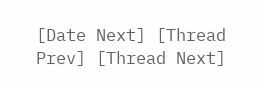[Date Next] [Thread Prev] [Thread Next]